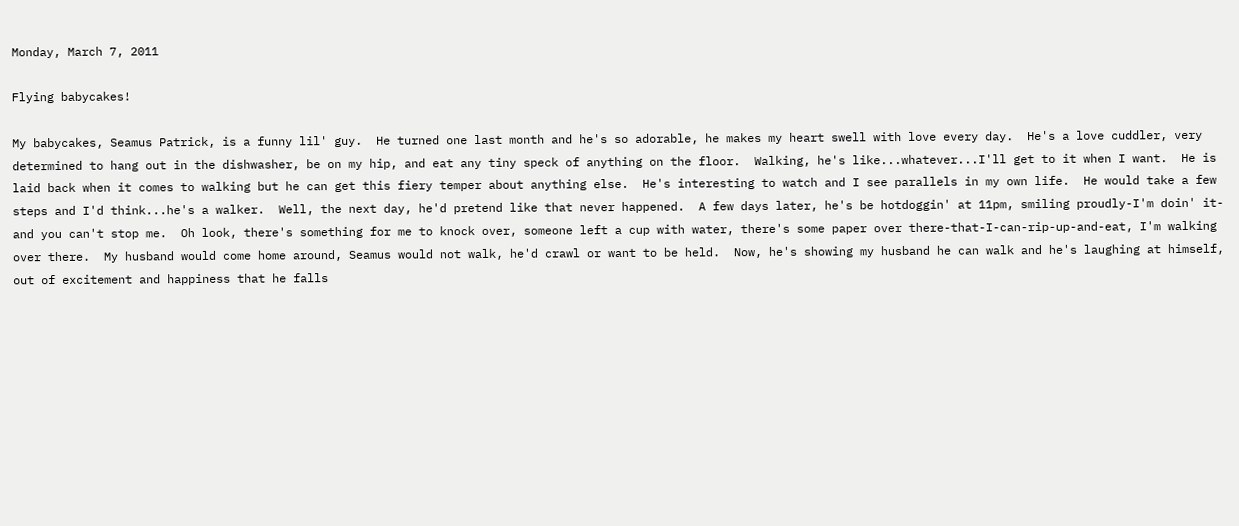Monday, March 7, 2011

Flying babycakes!

My babycakes, Seamus Patrick, is a funny lil' guy.  He turned one last month and he's so adorable, he makes my heart swell with love every day.  He's a love cuddler, very determined to hang out in the dishwasher, be on my hip, and eat any tiny speck of anything on the floor.  Walking, he's like...whatever...I'll get to it when I want.  He is laid back when it comes to walking but he can get this fiery temper about anything else.  He's interesting to watch and I see parallels in my own life.  He would take a few steps and I'd think...he's a walker.  Well, the next day, he'd pretend like that never happened.  A few days later, he's be hotdoggin' at 11pm, smiling proudly-I'm doin' it-and you can't stop me.  Oh look, there's something for me to knock over, someone left a cup with water, there's some paper over there-that-I-can-rip-up-and-eat, I'm walking over there.  My husband would come home around, Seamus would not walk, he'd crawl or want to be held.  Now, he's showing my husband he can walk and he's laughing at himself, out of excitement and happiness that he falls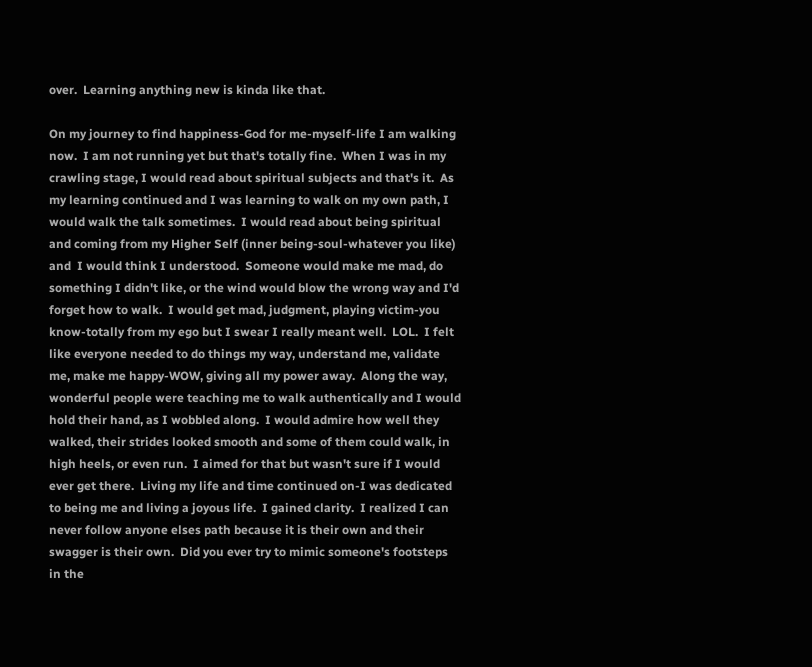over.  Learning anything new is kinda like that.

On my journey to find happiness-God for me-myself-life I am walking now.  I am not running yet but that's totally fine.  When I was in my crawling stage, I would read about spiritual subjects and that's it.  As my learning continued and I was learning to walk on my own path, I would walk the talk sometimes.  I would read about being spiritual and coming from my Higher Self (inner being-soul-whatever you like) and  I would think I understood.  Someone would make me mad, do something I didn't like, or the wind would blow the wrong way and I'd forget how to walk.  I would get mad, judgment, playing victim-you know-totally from my ego but I swear I really meant well.  LOL.  I felt like everyone needed to do things my way, understand me, validate me, make me happy-WOW, giving all my power away.  Along the way, wonderful people were teaching me to walk authentically and I would hold their hand, as I wobbled along.  I would admire how well they walked, their strides looked smooth and some of them could walk, in high heels, or even run.  I aimed for that but wasn't sure if I would ever get there.  Living my life and time continued on-I was dedicated to being me and living a joyous life.  I gained clarity.  I realized I can never follow anyone elses path because it is their own and their swagger is their own.  Did you ever try to mimic someone's footsteps in the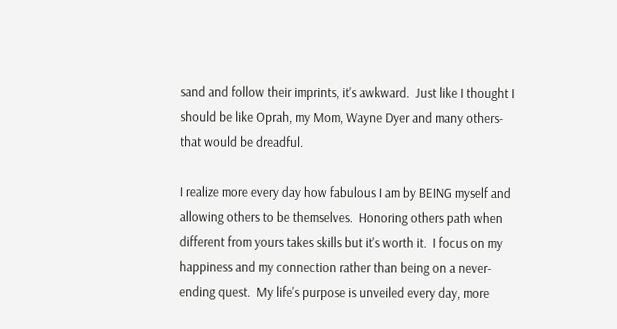sand and follow their imprints, it's awkward.  Just like I thought I should be like Oprah, my Mom, Wayne Dyer and many others-that would be dreadful.

I realize more every day how fabulous I am by BEING myself and allowing others to be themselves.  Honoring others path when different from yours takes skills but it's worth it.  I focus on my happiness and my connection rather than being on a never-ending quest.  My life's purpose is unveiled every day, more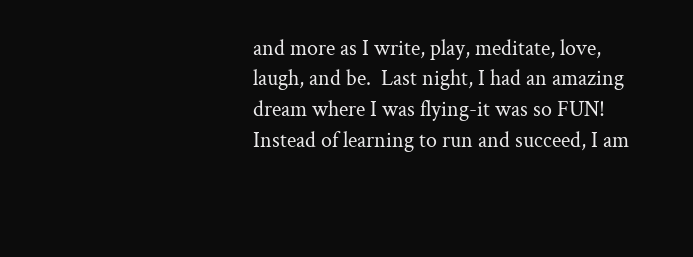and more as I write, play, meditate, love, laugh, and be.  Last night, I had an amazing dream where I was flying-it was so FUN!  Instead of learning to run and succeed, I am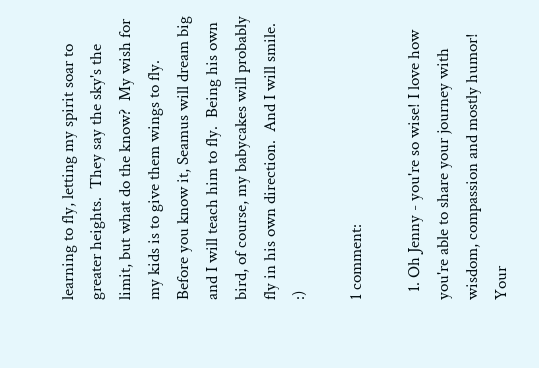learning to fly, letting my spirit soar to greater heights.  They say the sky's the limit, but what do the know?  My wish for my kids is to give them wings to fly.  Before you know it, Seamus will dream big and I will teach him to fly.  Being his own bird, of course, my babycakes will probably fly in his own direction.  And I will smile.  :)

1 comment:

  1. Oh Jenny - you're so wise! I love how you're able to share your journey with wisdom, compassion and mostly humor! Your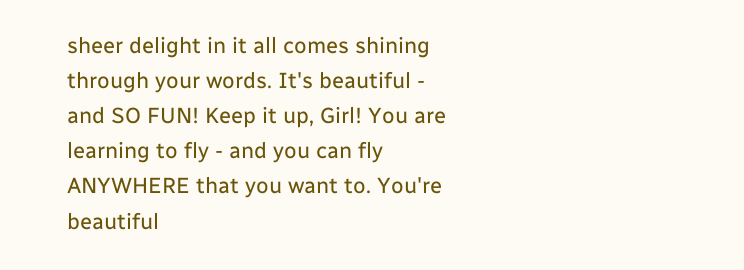sheer delight in it all comes shining through your words. It's beautiful - and SO FUN! Keep it up, Girl! You are learning to fly - and you can fly ANYWHERE that you want to. You're beautiful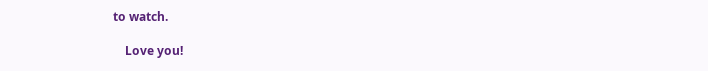to watch.

    Love you!